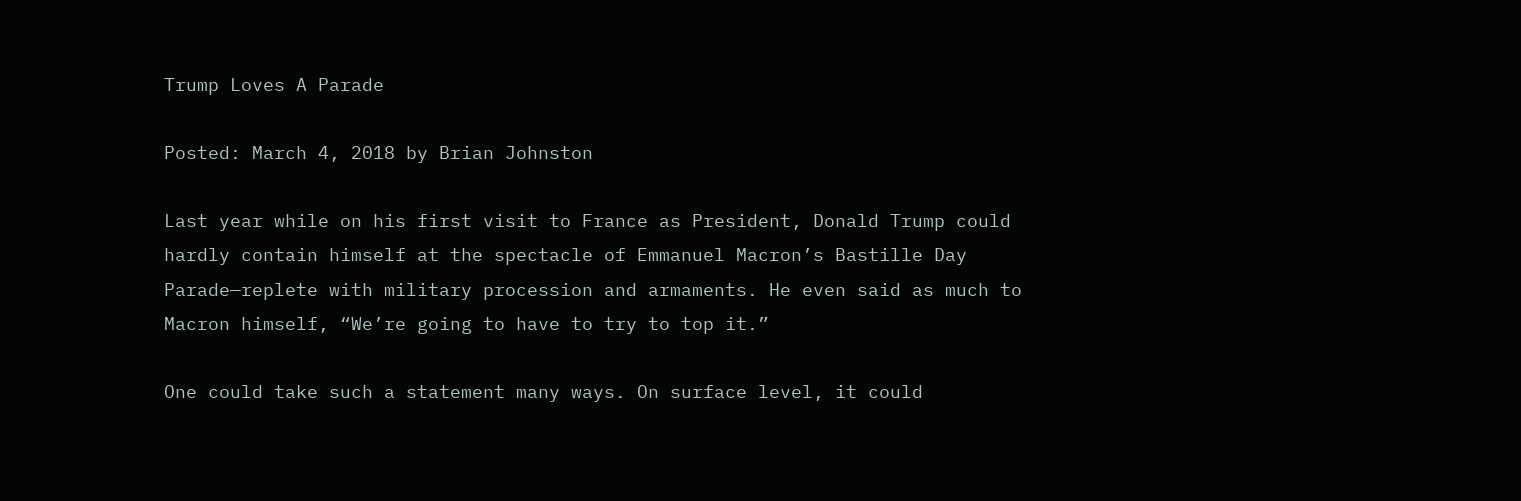Trump Loves A Parade

Posted: March 4, 2018 by Brian Johnston

Last year while on his first visit to France as President, Donald Trump could hardly contain himself at the spectacle of Emmanuel Macron’s Bastille Day Parade—replete with military procession and armaments. He even said as much to Macron himself, “We’re going to have to try to top it.”

One could take such a statement many ways. On surface level, it could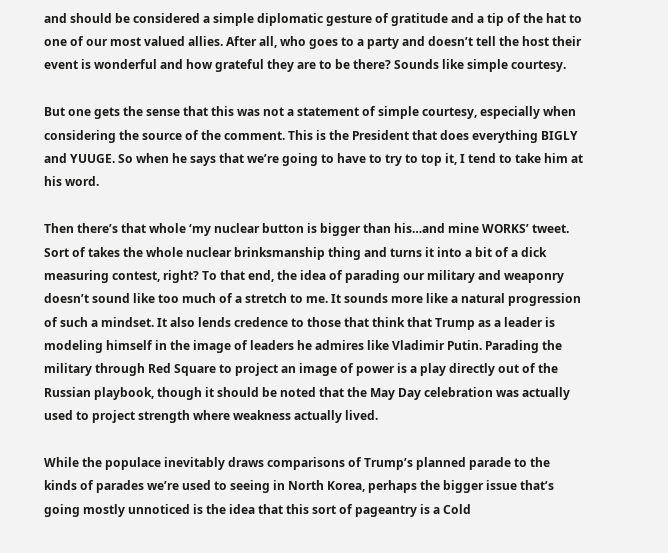and should be considered a simple diplomatic gesture of gratitude and a tip of the hat to one of our most valued allies. After all, who goes to a party and doesn’t tell the host their event is wonderful and how grateful they are to be there? Sounds like simple courtesy.

But one gets the sense that this was not a statement of simple courtesy, especially when considering the source of the comment. This is the President that does everything BIGLY and YUUGE. So when he says that we’re going to have to try to top it, I tend to take him at his word.

Then there’s that whole ‘my nuclear button is bigger than his…and mine WORKS’ tweet. Sort of takes the whole nuclear brinksmanship thing and turns it into a bit of a dick measuring contest, right? To that end, the idea of parading our military and weaponry doesn’t sound like too much of a stretch to me. It sounds more like a natural progression of such a mindset. It also lends credence to those that think that Trump as a leader is modeling himself in the image of leaders he admires like Vladimir Putin. Parading the military through Red Square to project an image of power is a play directly out of the Russian playbook, though it should be noted that the May Day celebration was actually used to project strength where weakness actually lived.

While the populace inevitably draws comparisons of Trump’s planned parade to the kinds of parades we’re used to seeing in North Korea, perhaps the bigger issue that’s going mostly unnoticed is the idea that this sort of pageantry is a Cold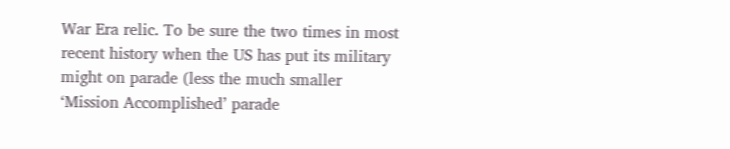War Era relic. To be sure the two times in most recent history when the US has put its military might on parade (less the much smaller ‘Mission Accomplished’ parade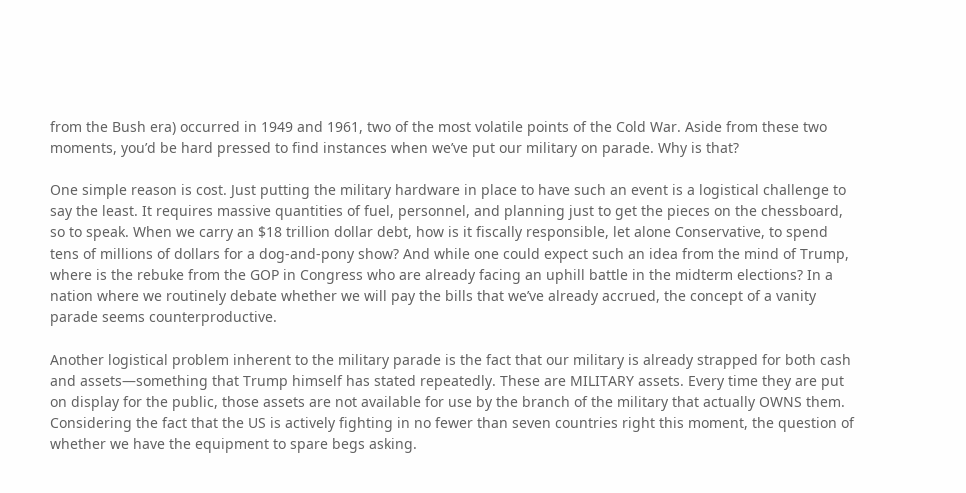from the Bush era) occurred in 1949 and 1961, two of the most volatile points of the Cold War. Aside from these two moments, you’d be hard pressed to find instances when we’ve put our military on parade. Why is that?

One simple reason is cost. Just putting the military hardware in place to have such an event is a logistical challenge to say the least. It requires massive quantities of fuel, personnel, and planning just to get the pieces on the chessboard, so to speak. When we carry an $18 trillion dollar debt, how is it fiscally responsible, let alone Conservative, to spend tens of millions of dollars for a dog-and-pony show? And while one could expect such an idea from the mind of Trump, where is the rebuke from the GOP in Congress who are already facing an uphill battle in the midterm elections? In a nation where we routinely debate whether we will pay the bills that we’ve already accrued, the concept of a vanity parade seems counterproductive.

Another logistical problem inherent to the military parade is the fact that our military is already strapped for both cash and assets—something that Trump himself has stated repeatedly. These are MILITARY assets. Every time they are put on display for the public, those assets are not available for use by the branch of the military that actually OWNS them. Considering the fact that the US is actively fighting in no fewer than seven countries right this moment, the question of whether we have the equipment to spare begs asking.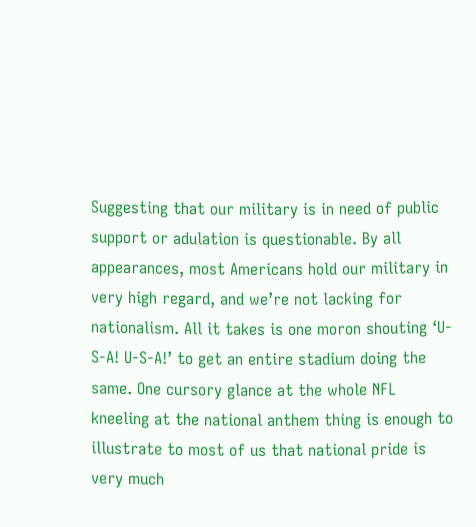Suggesting that our military is in need of public support or adulation is questionable. By all appearances, most Americans hold our military in very high regard, and we’re not lacking for nationalism. All it takes is one moron shouting ‘U-S-A! U-S-A!’ to get an entire stadium doing the same. One cursory glance at the whole NFL kneeling at the national anthem thing is enough to illustrate to most of us that national pride is very much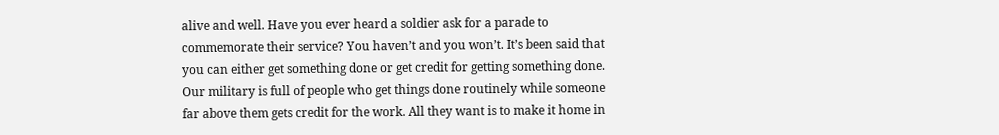alive and well. Have you ever heard a soldier ask for a parade to commemorate their service? You haven’t and you won’t. It’s been said that you can either get something done or get credit for getting something done. Our military is full of people who get things done routinely while someone far above them gets credit for the work. All they want is to make it home in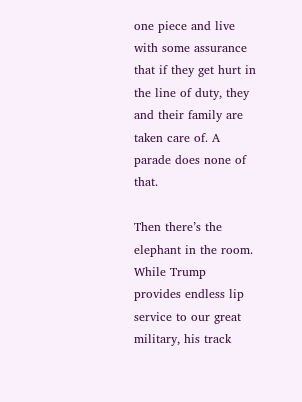one piece and live with some assurance that if they get hurt in the line of duty, they and their family are taken care of. A parade does none of that.

Then there’s the elephant in the room. While Trump provides endless lip service to our great military, his track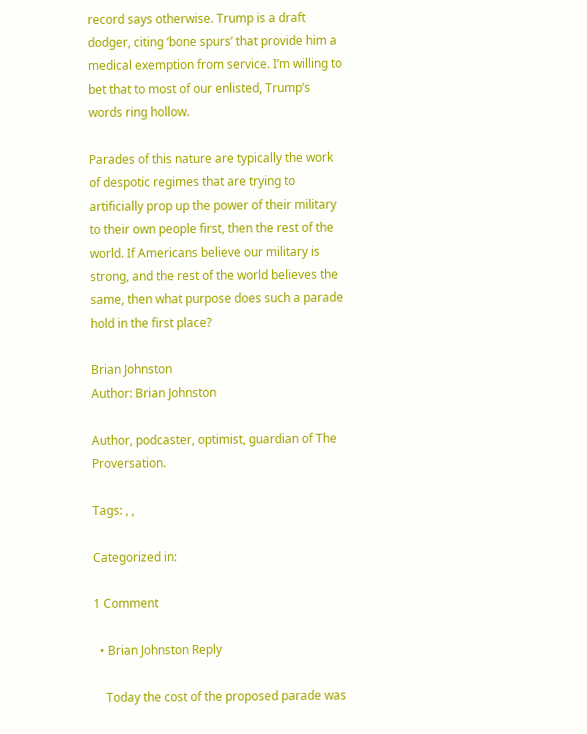record says otherwise. Trump is a draft dodger, citing ‘bone spurs’ that provide him a medical exemption from service. I’m willing to bet that to most of our enlisted, Trump’s words ring hollow.

Parades of this nature are typically the work of despotic regimes that are trying to artificially prop up the power of their military to their own people first, then the rest of the world. If Americans believe our military is strong, and the rest of the world believes the same, then what purpose does such a parade hold in the first place?

Brian Johnston
Author: Brian Johnston

Author, podcaster, optimist, guardian of The Proversation.

Tags: , ,

Categorized in:

1 Comment

  • Brian Johnston Reply

    Today the cost of the proposed parade was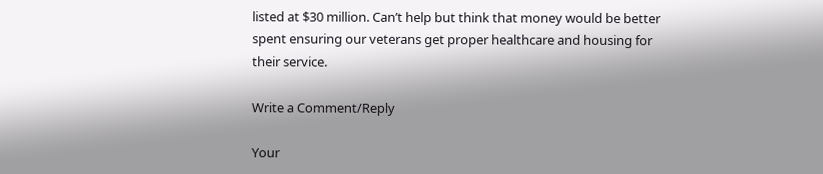listed at $30 million. Can’t help but think that money would be better spent ensuring our veterans get proper healthcare and housing for their service.

Write a Comment/Reply

Your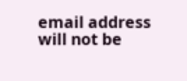email address will not be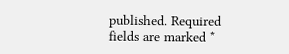published. Required fields are marked *